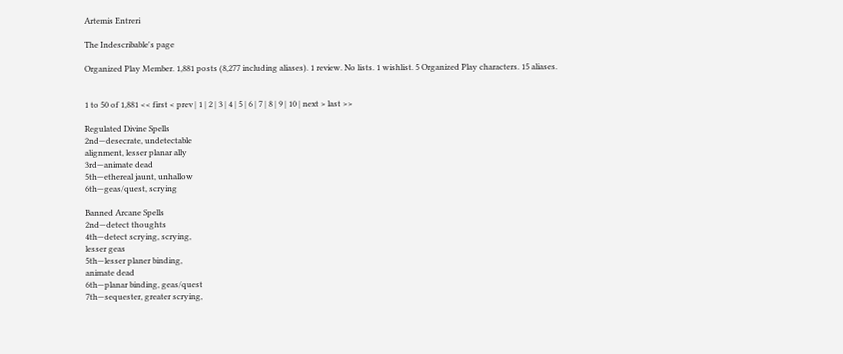Artemis Entreri

The Indescribable's page

Organized Play Member. 1,881 posts (8,277 including aliases). 1 review. No lists. 1 wishlist. 5 Organized Play characters. 15 aliases.


1 to 50 of 1,881 << first < prev | 1 | 2 | 3 | 4 | 5 | 6 | 7 | 8 | 9 | 10 | next > last >>

Regulated Divine Spells
2nd—desecrate, undetectable
alignment, lesser planar ally
3rd—animate dead
5th—ethereal jaunt, unhallow
6th—geas/quest, scrying

Banned Arcane Spells
2nd—detect thoughts
4th—detect scrying, scrying,
lesser geas
5th—lesser planer binding,
animate dead
6th—planar binding, geas/quest
7th—sequester, greater scrying,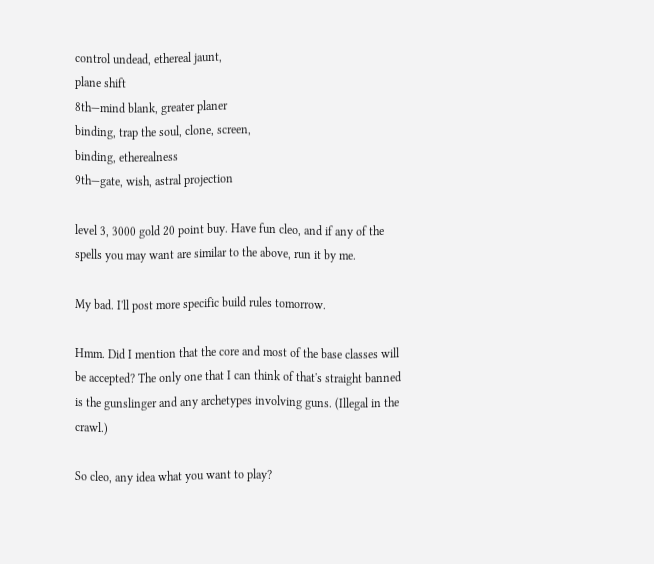control undead, ethereal jaunt,
plane shift
8th—mind blank, greater planer
binding, trap the soul, clone, screen,
binding, etherealness
9th—gate, wish, astral projection

level 3, 3000 gold 20 point buy. Have fun cleo, and if any of the spells you may want are similar to the above, run it by me.

My bad. I'll post more specific build rules tomorrow.

Hmm. Did I mention that the core and most of the base classes will be accepted? The only one that I can think of that's straight banned is the gunslinger and any archetypes involving guns. (Illegal in the crawl.)

So cleo, any idea what you want to play?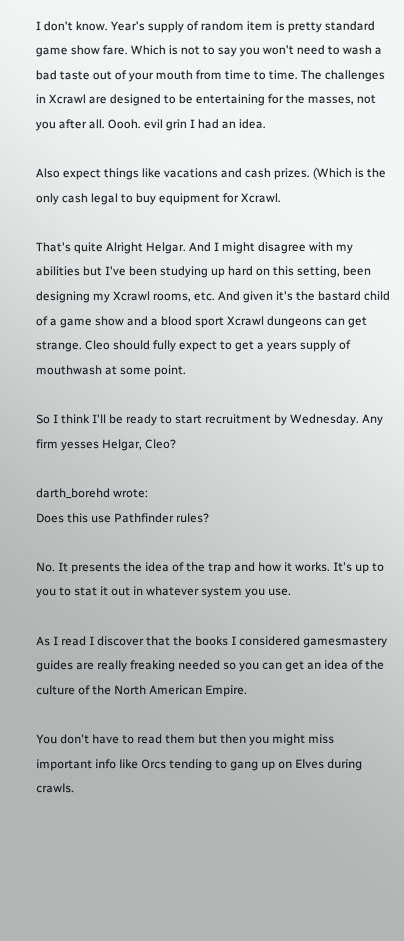I don't know. Year's supply of random item is pretty standard game show fare. Which is not to say you won't need to wash a bad taste out of your mouth from time to time. The challenges in Xcrawl are designed to be entertaining for the masses, not you after all. Oooh. evil grin I had an idea.

Also expect things like vacations and cash prizes. (Which is the only cash legal to buy equipment for Xcrawl.

That's quite Alright Helgar. And I might disagree with my abilities but I've been studying up hard on this setting, been designing my Xcrawl rooms, etc. And given it's the bastard child of a game show and a blood sport Xcrawl dungeons can get strange. Cleo should fully expect to get a years supply of mouthwash at some point.

So I think I'll be ready to start recruitment by Wednesday. Any firm yesses Helgar, Cleo?

darth_borehd wrote:
Does this use Pathfinder rules?

No. It presents the idea of the trap and how it works. It's up to you to stat it out in whatever system you use.

As I read I discover that the books I considered gamesmastery guides are really freaking needed so you can get an idea of the culture of the North American Empire.

You don't have to read them but then you might miss important info like Orcs tending to gang up on Elves during crawls.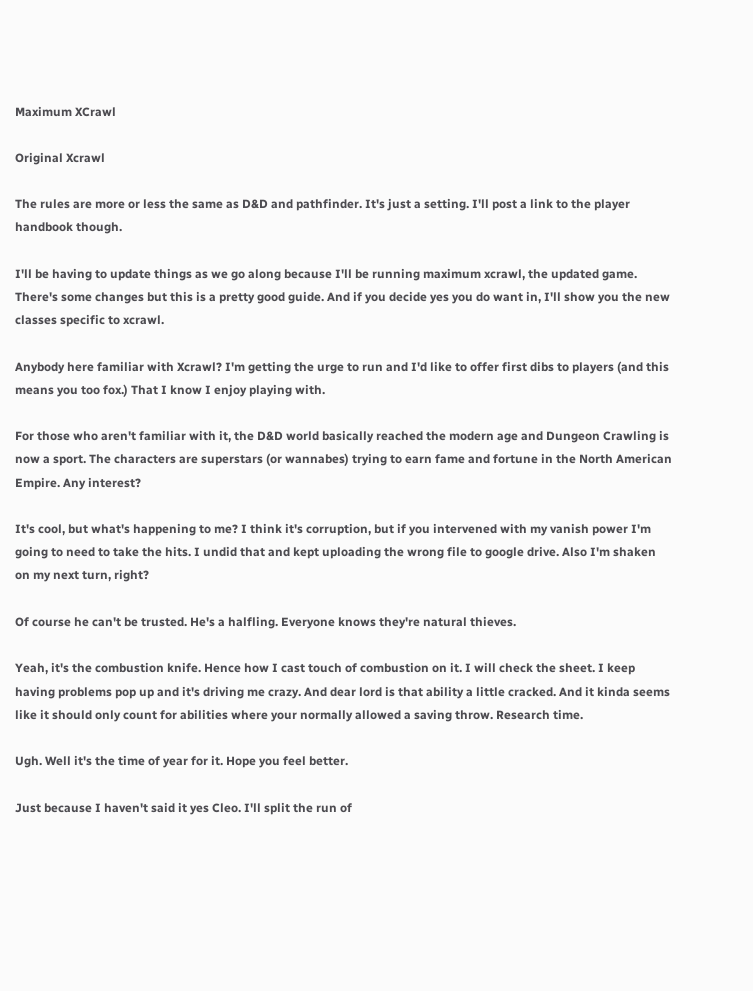Maximum XCrawl

Original Xcrawl

The rules are more or less the same as D&D and pathfinder. It's just a setting. I'll post a link to the player handbook though.

I'll be having to update things as we go along because I'll be running maximum xcrawl, the updated game. There's some changes but this is a pretty good guide. And if you decide yes you do want in, I'll show you the new classes specific to xcrawl.

Anybody here familiar with Xcrawl? I'm getting the urge to run and I'd like to offer first dibs to players (and this means you too fox.) That I know I enjoy playing with.

For those who aren't familiar with it, the D&D world basically reached the modern age and Dungeon Crawling is now a sport. The characters are superstars (or wannabes) trying to earn fame and fortune in the North American Empire. Any interest?

It's cool, but what's happening to me? I think it's corruption, but if you intervened with my vanish power I'm going to need to take the hits. I undid that and kept uploading the wrong file to google drive. Also I'm shaken on my next turn, right?

Of course he can't be trusted. He's a halfling. Everyone knows they're natural thieves.

Yeah, it's the combustion knife. Hence how I cast touch of combustion on it. I will check the sheet. I keep having problems pop up and it's driving me crazy. And dear lord is that ability a little cracked. And it kinda seems like it should only count for abilities where your normally allowed a saving throw. Research time.

Ugh. Well it's the time of year for it. Hope you feel better.

Just because I haven't said it yes Cleo. I'll split the run of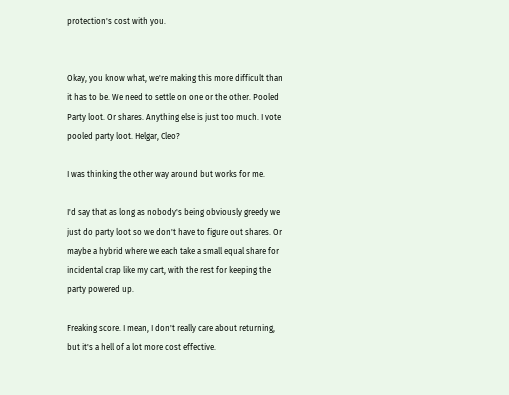protection's cost with you.


Okay, you know what, we're making this more difficult than it has to be. We need to settle on one or the other. Pooled Party loot. Or shares. Anything else is just too much. I vote pooled party loot. Helgar, Cleo?

I was thinking the other way around but works for me.

I'd say that as long as nobody's being obviously greedy we just do party loot so we don't have to figure out shares. Or maybe a hybrid where we each take a small equal share for incidental crap like my cart, with the rest for keeping the party powered up.

Freaking score. I mean, I don't really care about returning, but it's a hell of a lot more cost effective.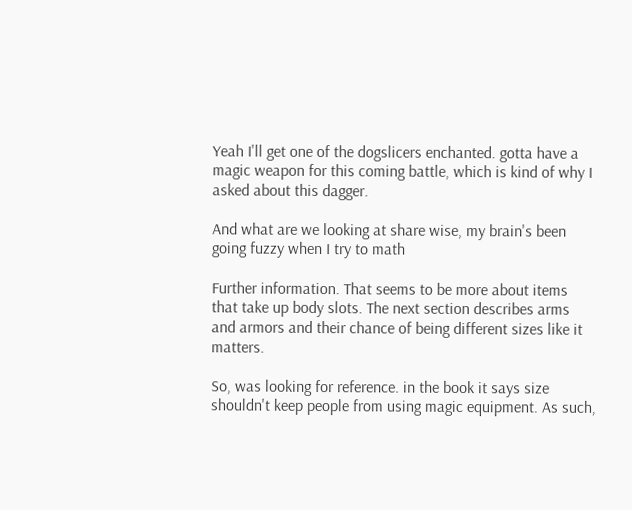Yeah I'll get one of the dogslicers enchanted. gotta have a magic weapon for this coming battle, which is kind of why I asked about this dagger.

And what are we looking at share wise, my brain's been going fuzzy when I try to math

Further information. That seems to be more about items that take up body slots. The next section describes arms and armors and their chance of being different sizes like it matters.

So, was looking for reference. in the book it says size shouldn't keep people from using magic equipment. As such,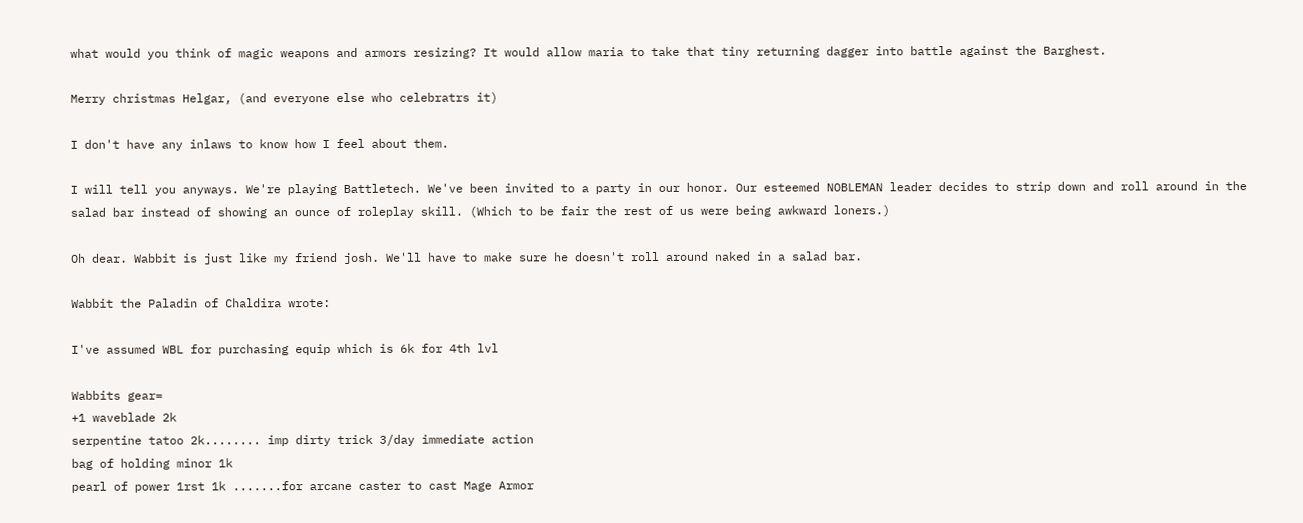what would you think of magic weapons and armors resizing? It would allow maria to take that tiny returning dagger into battle against the Barghest.

Merry christmas Helgar, (and everyone else who celebratrs it)

I don't have any inlaws to know how I feel about them.

I will tell you anyways. We're playing Battletech. We've been invited to a party in our honor. Our esteemed NOBLEMAN leader decides to strip down and roll around in the salad bar instead of showing an ounce of roleplay skill. (Which to be fair the rest of us were being awkward loners.)

Oh dear. Wabbit is just like my friend josh. We'll have to make sure he doesn't roll around naked in a salad bar.

Wabbit the Paladin of Chaldira wrote:

I've assumed WBL for purchasing equip which is 6k for 4th lvl

Wabbits gear=
+1 waveblade 2k
serpentine tatoo 2k........ imp dirty trick 3/day immediate action
bag of holding minor 1k
pearl of power 1rst 1k .......for arcane caster to cast Mage Armor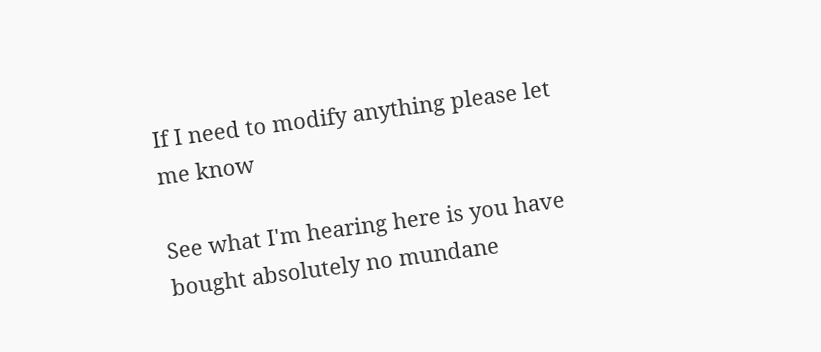If I need to modify anything please let me know

See what I'm hearing here is you have bought absolutely no mundane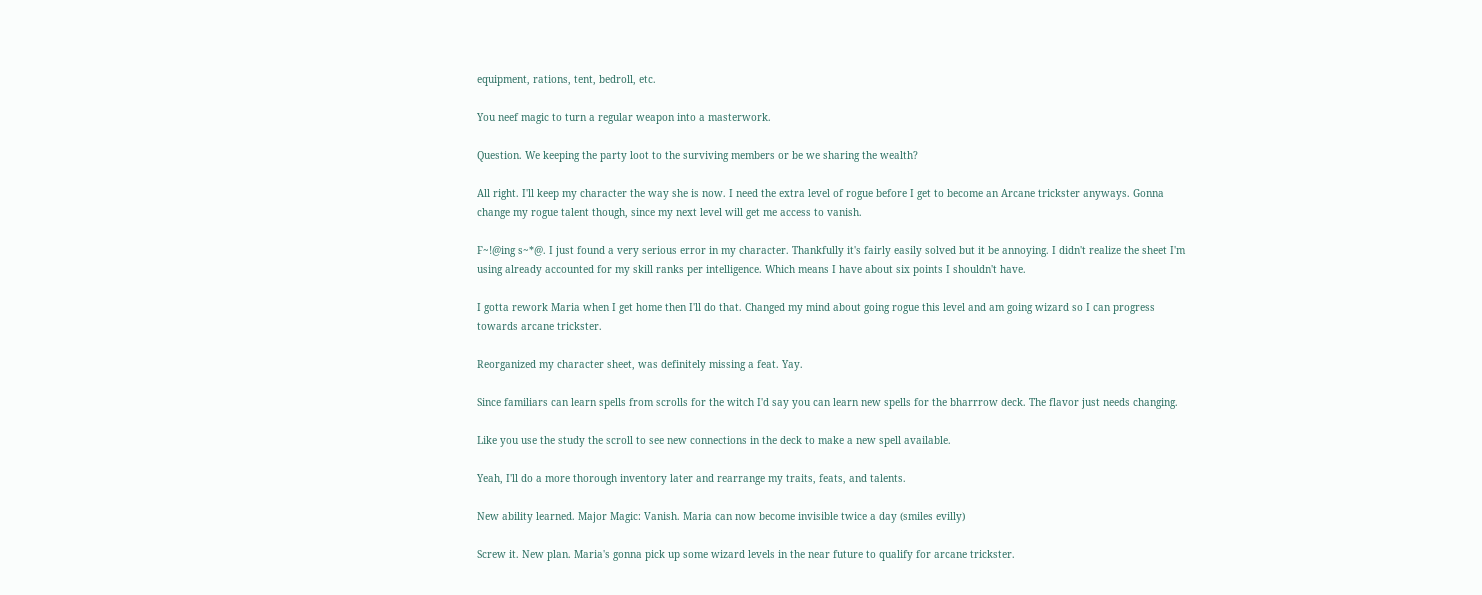equipment, rations, tent, bedroll, etc.

You neef magic to turn a regular weapon into a masterwork.

Question. We keeping the party loot to the surviving members or be we sharing the wealth?

All right. I'll keep my character the way she is now. I need the extra level of rogue before I get to become an Arcane trickster anyways. Gonna change my rogue talent though, since my next level will get me access to vanish.

F~!@ing s~*@. I just found a very serious error in my character. Thankfully it's fairly easily solved but it be annoying. I didn't realize the sheet I'm using already accounted for my skill ranks per intelligence. Which means I have about six points I shouldn't have.

I gotta rework Maria when I get home then I'll do that. Changed my mind about going rogue this level and am going wizard so I can progress towards arcane trickster.

Reorganized my character sheet, was definitely missing a feat. Yay.

Since familiars can learn spells from scrolls for the witch I'd say you can learn new spells for the bharrrow deck. The flavor just needs changing.

Like you use the study the scroll to see new connections in the deck to make a new spell available.

Yeah, I'll do a more thorough inventory later and rearrange my traits, feats, and talents.

New ability learned. Major Magic: Vanish. Maria can now become invisible twice a day (smiles evilly)

Screw it. New plan. Maria's gonna pick up some wizard levels in the near future to qualify for arcane trickster.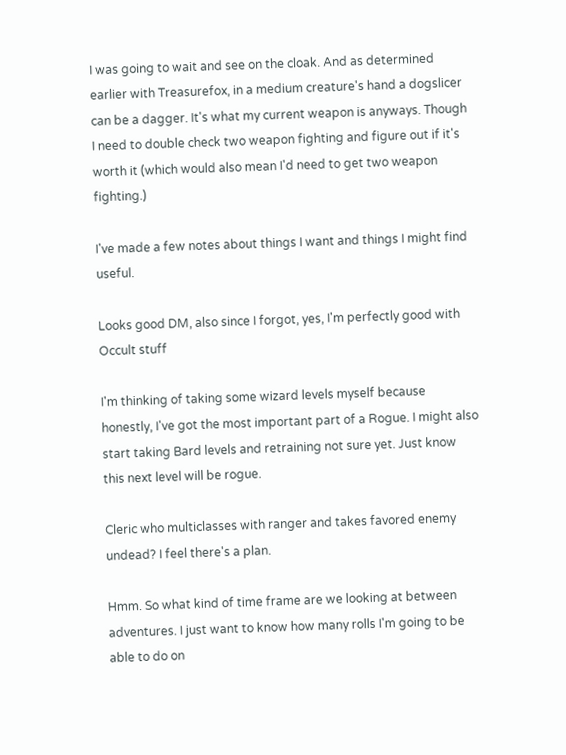I was going to wait and see on the cloak. And as determined earlier with Treasurefox, in a medium creature's hand a dogslicer can be a dagger. It's what my current weapon is anyways. Though I need to double check two weapon fighting and figure out if it's worth it (which would also mean I'd need to get two weapon fighting.)

I've made a few notes about things I want and things I might find useful.

Looks good DM, also since I forgot, yes, I'm perfectly good with Occult stuff

I'm thinking of taking some wizard levels myself because honestly, I've got the most important part of a Rogue. I might also start taking Bard levels and retraining not sure yet. Just know this next level will be rogue.

Cleric who multiclasses with ranger and takes favored enemy undead? I feel there's a plan.

Hmm. So what kind of time frame are we looking at between adventures. I just want to know how many rolls I'm going to be able to do on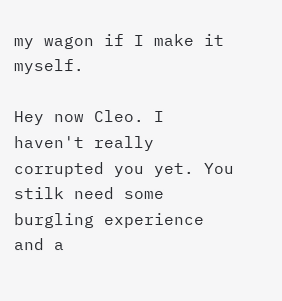my wagon if I make it myself.

Hey now Cleo. I haven't really corrupted you yet. You stilk need some burgling experience and a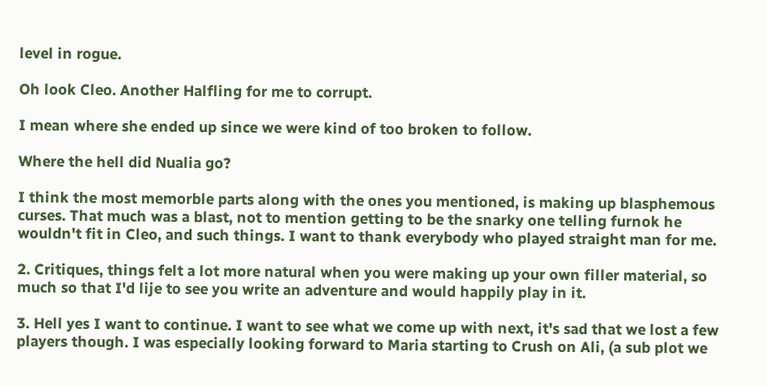level in rogue.

Oh look Cleo. Another Halfling for me to corrupt.

I mean where she ended up since we were kind of too broken to follow.

Where the hell did Nualia go?

I think the most memorble parts along with the ones you mentioned, is making up blasphemous curses. That much was a blast, not to mention getting to be the snarky one telling furnok he wouldn't fit in Cleo, and such things. I want to thank everybody who played straight man for me.

2. Critiques, things felt a lot more natural when you were making up your own filler material, so much so that I'd lije to see you write an adventure and would happily play in it.

3. Hell yes I want to continue. I want to see what we come up with next, it's sad that we lost a few players though. I was especially looking forward to Maria starting to Crush on Ali, (a sub plot we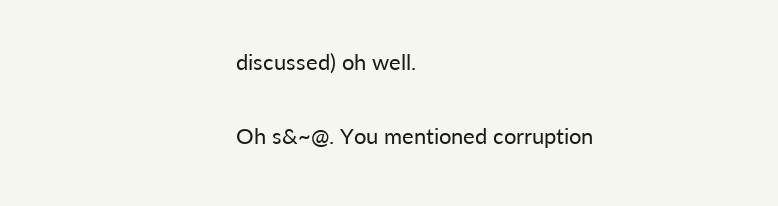discussed) oh well.

Oh s&~@. You mentioned corruption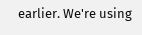earlier. We're using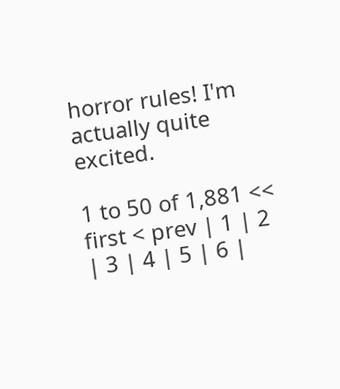horror rules! I'm actually quite excited.

1 to 50 of 1,881 << first < prev | 1 | 2 | 3 | 4 | 5 | 6 |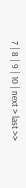7 | 8 | 9 | 10 | next > last >>